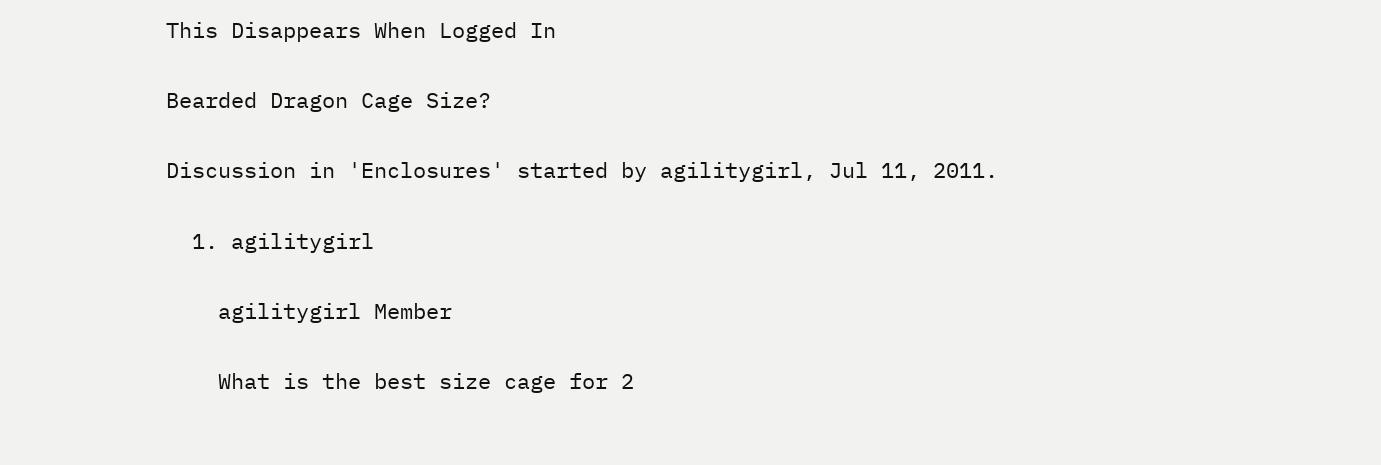This Disappears When Logged In

Bearded Dragon Cage Size?

Discussion in 'Enclosures' started by agilitygirl, Jul 11, 2011.

  1. agilitygirl

    agilitygirl Member

    What is the best size cage for 2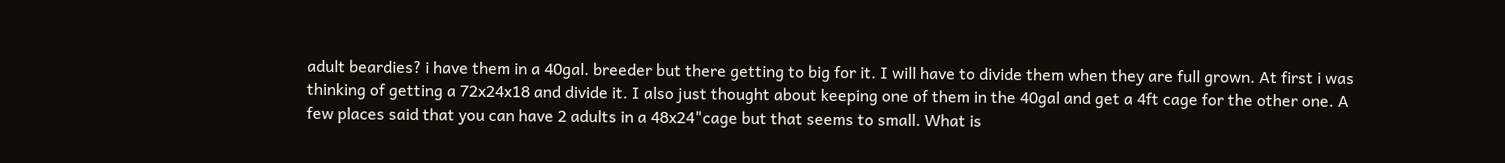adult beardies? i have them in a 40gal. breeder but there getting to big for it. I will have to divide them when they are full grown. At first i was thinking of getting a 72x24x18 and divide it. I also just thought about keeping one of them in the 40gal and get a 4ft cage for the other one. A few places said that you can have 2 adults in a 48x24"cage but that seems to small. What is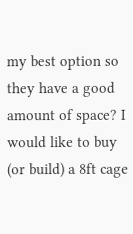my best option so they have a good amount of space? I would like to buy (or build) a 8ft cage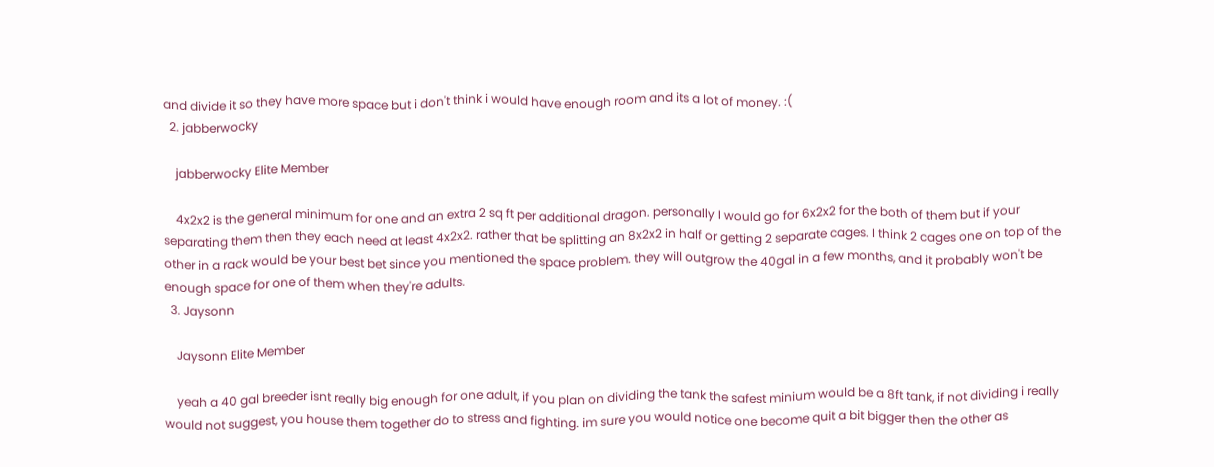and divide it so they have more space but i don't think i would have enough room and its a lot of money. :(
  2. jabberwocky

    jabberwocky Elite Member

    4x2x2 is the general minimum for one and an extra 2 sq ft per additional dragon. personally I would go for 6x2x2 for the both of them but if your separating them then they each need at least 4x2x2. rather that be splitting an 8x2x2 in half or getting 2 separate cages. I think 2 cages one on top of the other in a rack would be your best bet since you mentioned the space problem. they will outgrow the 40gal in a few months, and it probably won't be enough space for one of them when they're adults.
  3. Jaysonn

    Jaysonn Elite Member

    yeah a 40 gal breeder isnt really big enough for one adult, if you plan on dividing the tank the safest minium would be a 8ft tank, if not dividing i really would not suggest, you house them together do to stress and fighting. im sure you would notice one become quit a bit bigger then the other as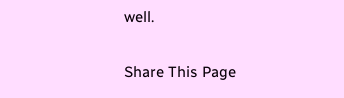well.

Share This Page